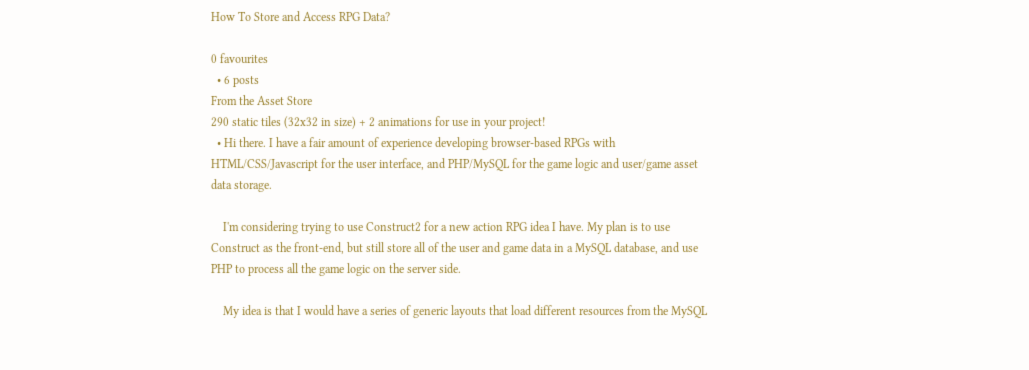How To Store and Access RPG Data?

0 favourites
  • 6 posts
From the Asset Store
290 static tiles (32x32 in size) + 2 animations for use in your project!
  • Hi there. I have a fair amount of experience developing browser-based RPGs with HTML/CSS/Javascript for the user interface, and PHP/MySQL for the game logic and user/game asset data storage.

    I'm considering trying to use Construct2 for a new action RPG idea I have. My plan is to use Construct as the front-end, but still store all of the user and game data in a MySQL database, and use PHP to process all the game logic on the server side.

    My idea is that I would have a series of generic layouts that load different resources from the MySQL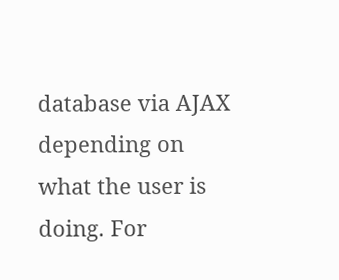database via AJAX depending on what the user is doing. For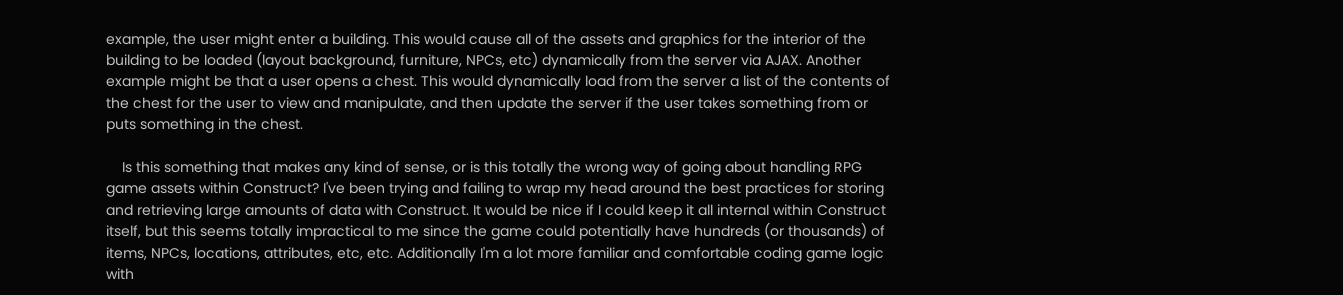example, the user might enter a building. This would cause all of the assets and graphics for the interior of the building to be loaded (layout background, furniture, NPCs, etc) dynamically from the server via AJAX. Another example might be that a user opens a chest. This would dynamically load from the server a list of the contents of the chest for the user to view and manipulate, and then update the server if the user takes something from or puts something in the chest.

    Is this something that makes any kind of sense, or is this totally the wrong way of going about handling RPG game assets within Construct? I've been trying and failing to wrap my head around the best practices for storing and retrieving large amounts of data with Construct. It would be nice if I could keep it all internal within Construct itself, but this seems totally impractical to me since the game could potentially have hundreds (or thousands) of items, NPCs, locations, attributes, etc, etc. Additionally I'm a lot more familiar and comfortable coding game logic with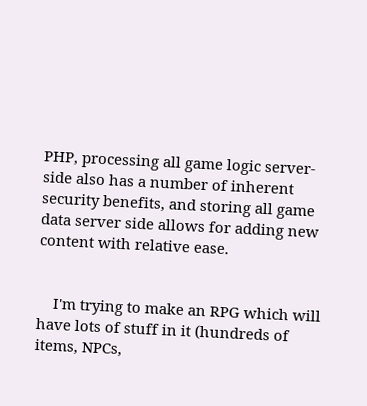PHP, processing all game logic server-side also has a number of inherent security benefits, and storing all game data server side allows for adding new content with relative ease.


    I'm trying to make an RPG which will have lots of stuff in it (hundreds of items, NPCs,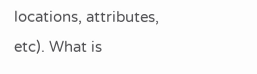locations, attributes, etc). What is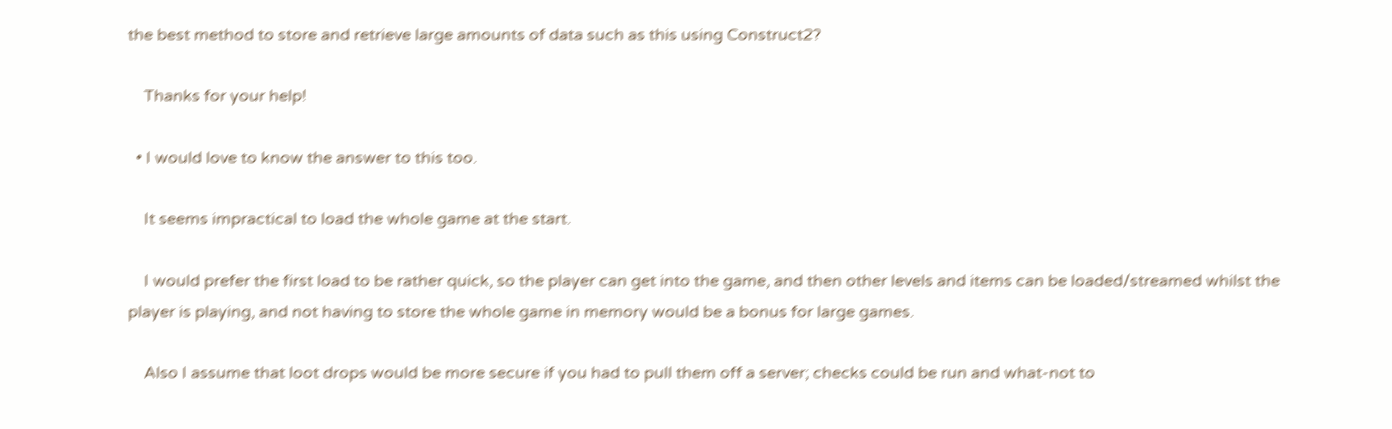the best method to store and retrieve large amounts of data such as this using Construct2?

    Thanks for your help!

  • I would love to know the answer to this too.

    It seems impractical to load the whole game at the start.

    I would prefer the first load to be rather quick, so the player can get into the game, and then other levels and items can be loaded/streamed whilst the player is playing, and not having to store the whole game in memory would be a bonus for large games.

    Also I assume that loot drops would be more secure if you had to pull them off a server; checks could be run and what-not to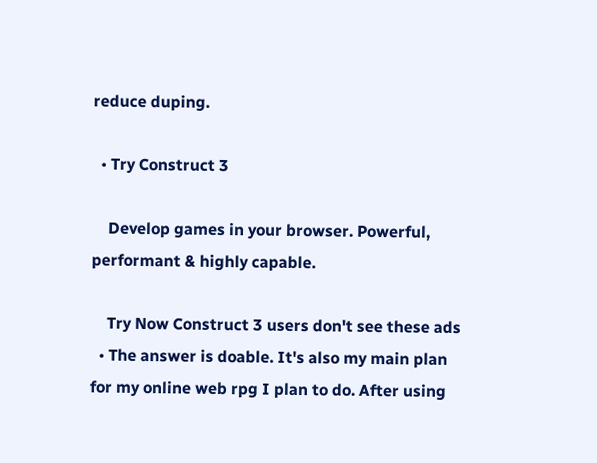reduce duping.

  • Try Construct 3

    Develop games in your browser. Powerful, performant & highly capable.

    Try Now Construct 3 users don't see these ads
  • The answer is doable. It's also my main plan for my online web rpg I plan to do. After using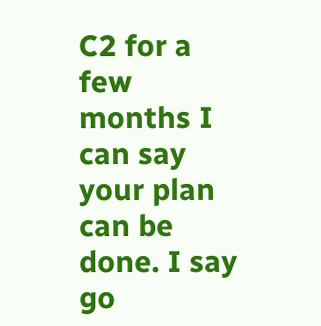C2 for a few months I can say your plan can be done. I say go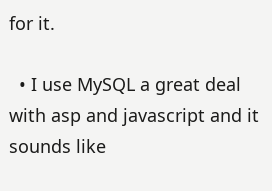for it.

  • I use MySQL a great deal with asp and javascript and it sounds like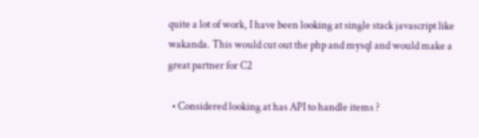quite a lot of work, I have been looking at single stack javascript like wakanda. This would cut out the php and mysql and would make a great partner for C2

  • Considered looking at has API to handle items ?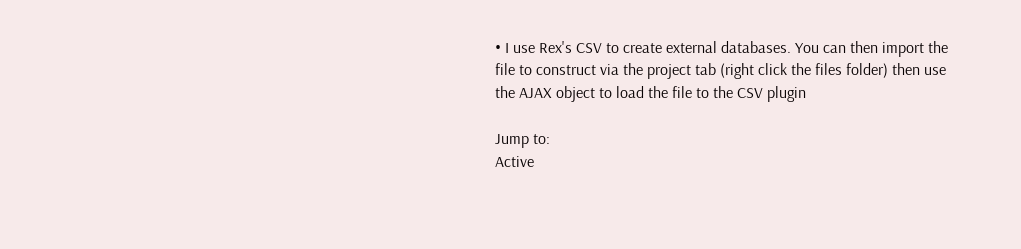• I use Rex's CSV to create external databases. You can then import the file to construct via the project tab (right click the files folder) then use the AJAX object to load the file to the CSV plugin

Jump to:
Active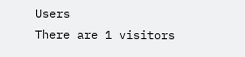Users
There are 1 visitors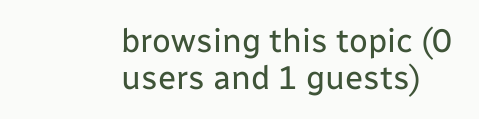browsing this topic (0 users and 1 guests)